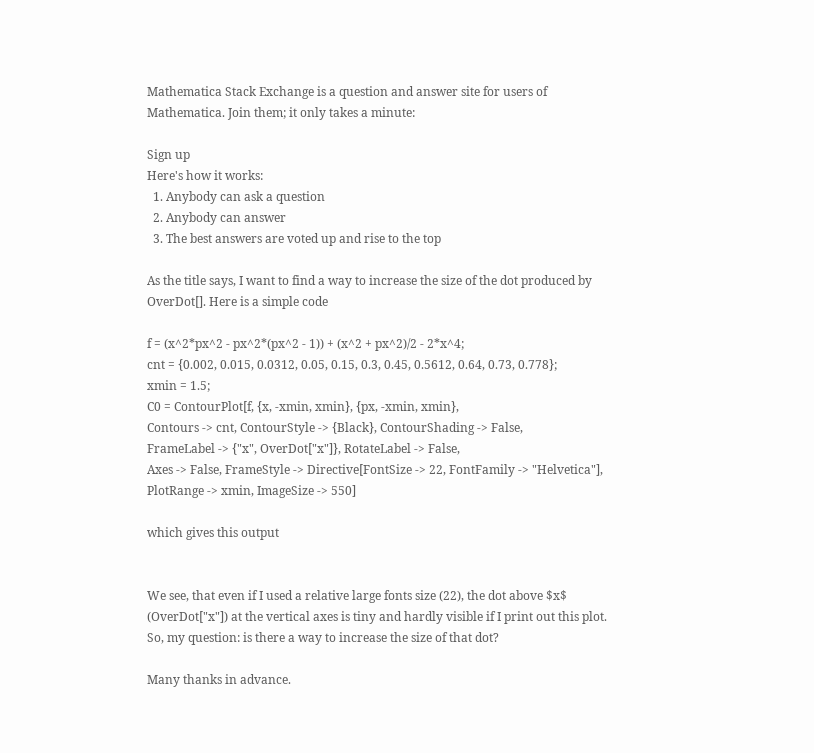Mathematica Stack Exchange is a question and answer site for users of Mathematica. Join them; it only takes a minute:

Sign up
Here's how it works:
  1. Anybody can ask a question
  2. Anybody can answer
  3. The best answers are voted up and rise to the top

As the title says, I want to find a way to increase the size of the dot produced by OverDot[]. Here is a simple code

f = (x^2*px^2 - px^2*(px^2 - 1)) + (x^2 + px^2)/2 - 2*x^4;
cnt = {0.002, 0.015, 0.0312, 0.05, 0.15, 0.3, 0.45, 0.5612, 0.64, 0.73, 0.778};
xmin = 1.5;
C0 = ContourPlot[f, {x, -xmin, xmin}, {px, -xmin, xmin},
Contours -> cnt, ContourStyle -> {Black}, ContourShading -> False,
FrameLabel -> {"x", OverDot["x"]}, RotateLabel -> False,
Axes -> False, FrameStyle -> Directive[FontSize -> 22, FontFamily -> "Helvetica"],
PlotRange -> xmin, ImageSize -> 550]

which gives this output


We see, that even if I used a relative large fonts size (22), the dot above $x$ (OverDot["x"]) at the vertical axes is tiny and hardly visible if I print out this plot. So, my question: is there a way to increase the size of that dot?

Many thanks in advance.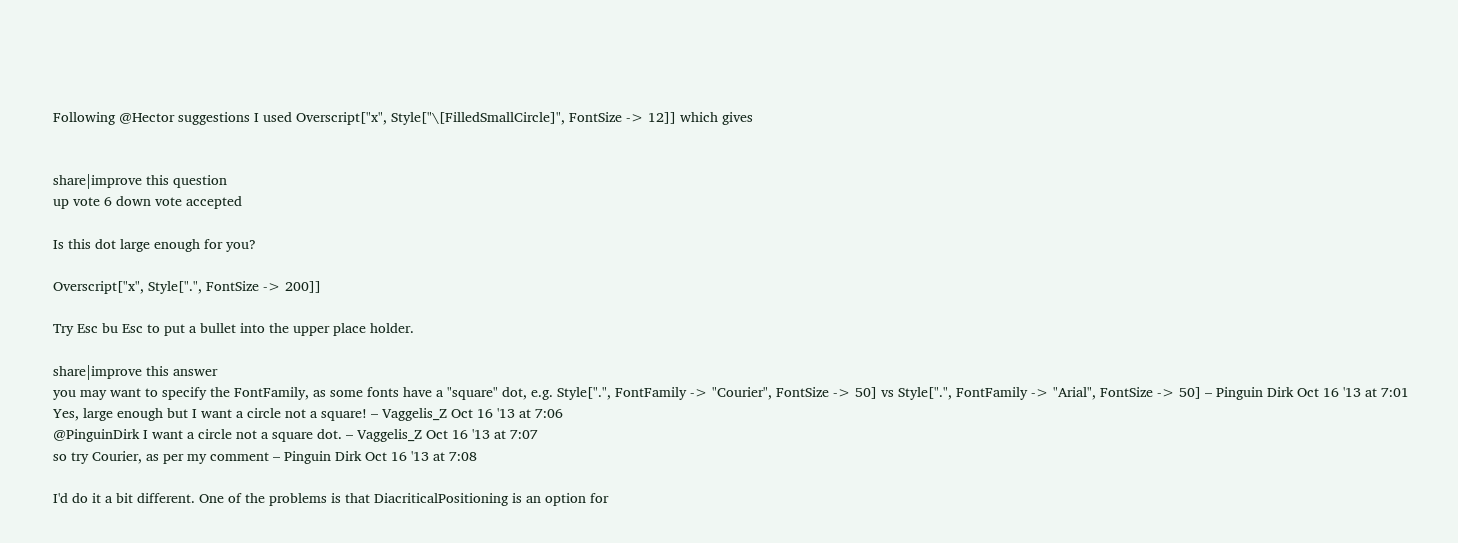Following @Hector suggestions I used Overscript["x", Style["\[FilledSmallCircle]", FontSize -> 12]] which gives


share|improve this question
up vote 6 down vote accepted

Is this dot large enough for you?

Overscript["x", Style[".", FontSize -> 200]]

Try Esc bu Esc to put a bullet into the upper place holder.

share|improve this answer
you may want to specify the FontFamily, as some fonts have a "square" dot, e.g. Style[".", FontFamily -> "Courier", FontSize -> 50] vs Style[".", FontFamily -> "Arial", FontSize -> 50] – Pinguin Dirk Oct 16 '13 at 7:01
Yes, large enough but I want a circle not a square! – Vaggelis_Z Oct 16 '13 at 7:06
@PinguinDirk I want a circle not a square dot. – Vaggelis_Z Oct 16 '13 at 7:07
so try Courier, as per my comment – Pinguin Dirk Oct 16 '13 at 7:08

I'd do it a bit different. One of the problems is that DiacriticalPositioning is an option for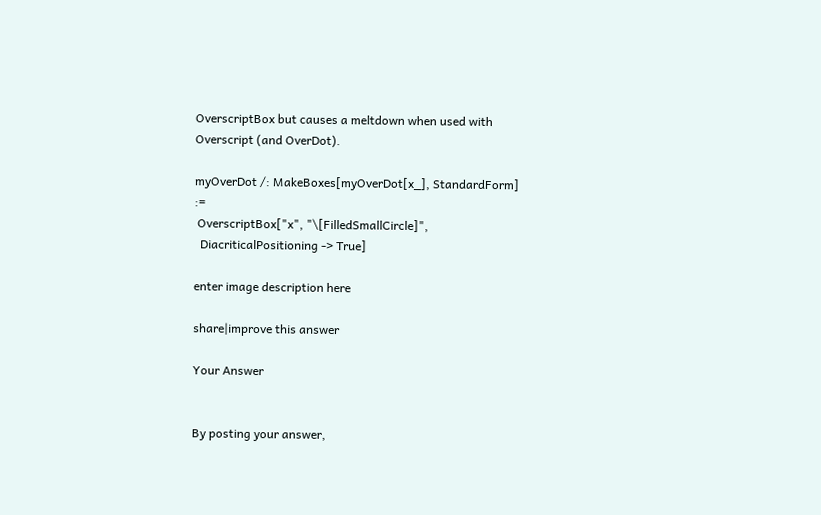OverscriptBox but causes a meltdown when used with Overscript (and OverDot).

myOverDot /: MakeBoxes[myOverDot[x_], StandardForm] :=
 OverscriptBox["x", "\[FilledSmallCircle]",
  DiacriticalPositioning -> True]

enter image description here

share|improve this answer

Your Answer


By posting your answer,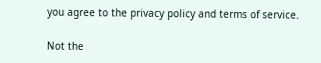you agree to the privacy policy and terms of service.

Not the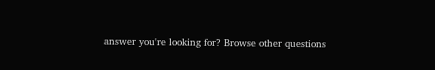answer you're looking for? Browse other questions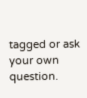tagged or ask your own question.